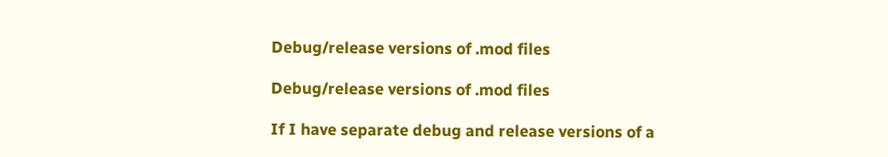Debug/release versions of .mod files

Debug/release versions of .mod files

If I have separate debug and release versions of a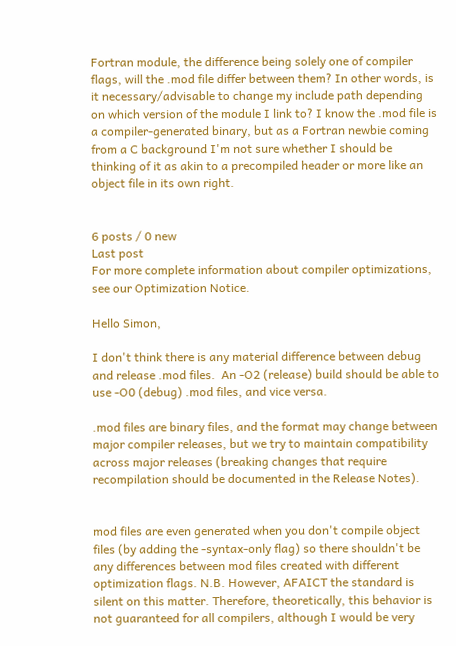Fortran module, the difference being solely one of compiler flags, will the .mod file differ between them? In other words, is it necessary/advisable to change my include path depending on which version of the module I link to? I know the .mod file is a compiler-generated binary, but as a Fortran newbie coming from a C background I'm not sure whether I should be thinking of it as akin to a precompiled header or more like an object file in its own right.


6 posts / 0 new
Last post
For more complete information about compiler optimizations, see our Optimization Notice.

Hello Simon,

I don't think there is any material difference between debug and release .mod files.  An -O2 (release) build should be able to use -O0 (debug) .mod files, and vice versa.

.mod files are binary files, and the format may change between major compiler releases, but we try to maintain compatibility across major releases (breaking changes that require recompilation should be documented in the Release Notes).


mod files are even generated when you don't compile object files (by adding the -syntax-only flag) so there shouldn't be any differences between mod files created with different optimization flags. N.B. However, AFAICT the standard is silent on this matter. Therefore, theoretically, this behavior is not guaranteed for all compilers, although I would be very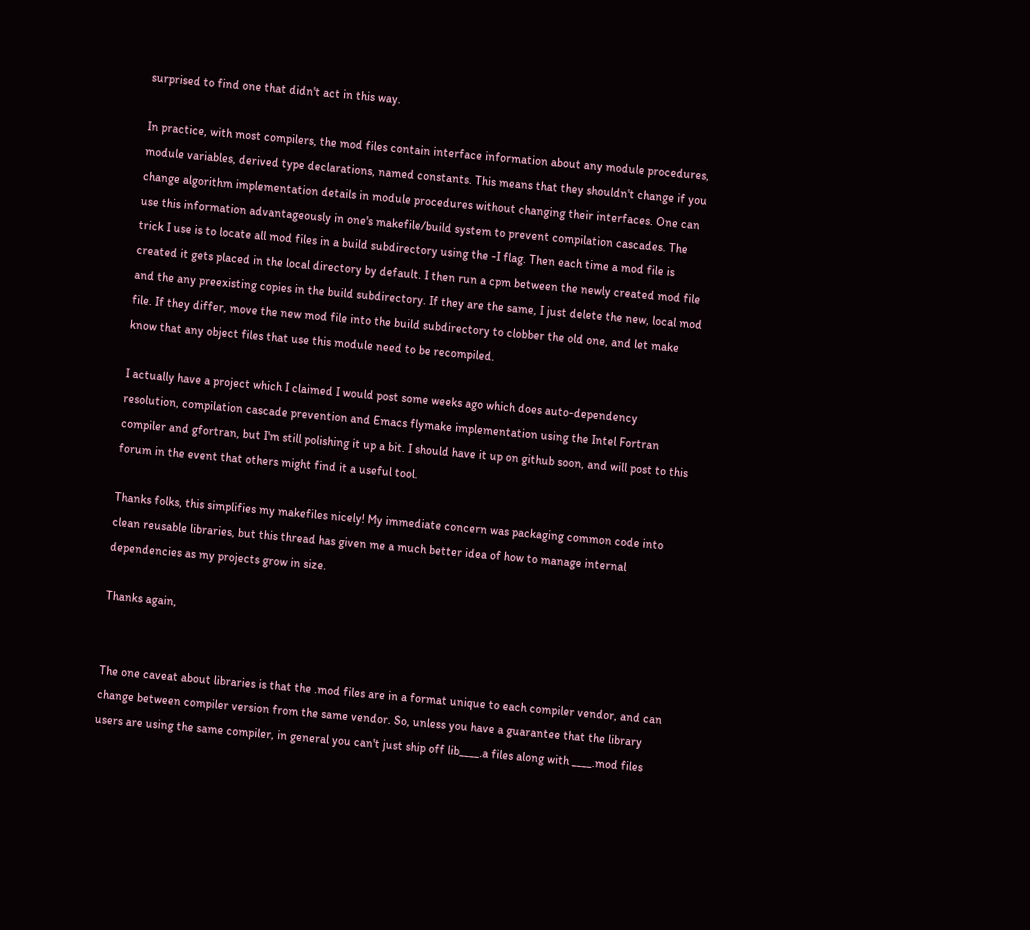surprised to find one that didn't act in this way.

In practice, with most compilers, the mod files contain interface information about any module procedures, module variables, derived type declarations, named constants. This means that they shouldn't change if you change algorithm implementation details in module procedures without changing their interfaces. One can use this information advantageously in one's makefile/build system to prevent compilation cascades. The trick I use is to locate all mod files in a build subdirectory using the -I flag. Then each time a mod file is created it gets placed in the local directory by default. I then run a cpm between the newly created mod file and the any preexisting copies in the build subdirectory. If they are the same, I just delete the new, local mod file. If they differ, move the new mod file into the build subdirectory to clobber the old one, and let make know that any object files that use this module need to be recompiled.

I actually have a project which I claimed I would post some weeks ago which does auto-dependency resolution, compilation cascade prevention and Emacs flymake implementation using the Intel Fortran compiler and gfortran, but I'm still polishing it up a bit. I should have it up on github soon, and will post to this forum in the event that others might find it a useful tool.

Thanks folks, this simplifies my makefiles nicely! My immediate concern was packaging common code into clean reusable libraries, but this thread has given me a much better idea of how to manage internal dependencies as my projects grow in size.

Thanks again,


The one caveat about libraries is that the .mod files are in a format unique to each compiler vendor, and can change between compiler version from the same vendor. So, unless you have a guarantee that the library users are using the same compiler, in general you can't just ship off lib____.a files along with ____.mod files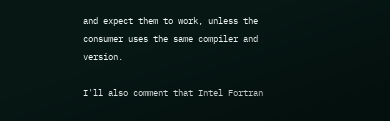and expect them to work, unless the consumer uses the same compiler and version.

I'll also comment that Intel Fortran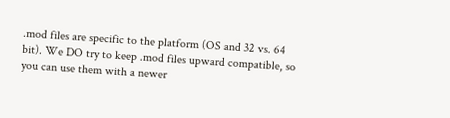.mod files are specific to the platform (OS and 32 vs. 64 bit). We DO try to keep .mod files upward compatible, so you can use them with a newer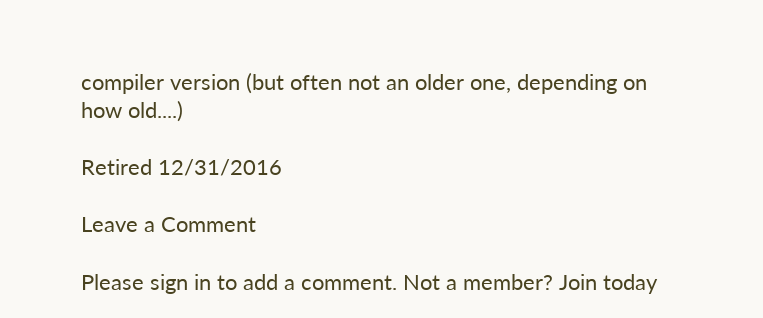compiler version (but often not an older one, depending on how old....)

Retired 12/31/2016

Leave a Comment

Please sign in to add a comment. Not a member? Join today